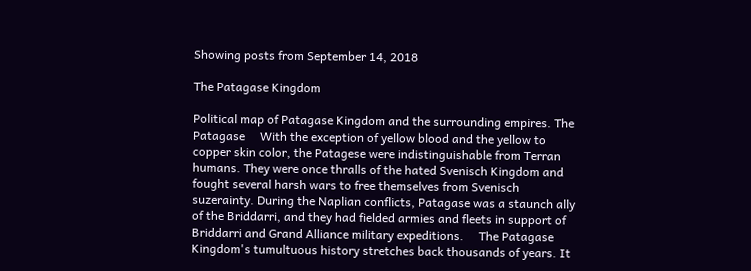Showing posts from September 14, 2018

The Patagase Kingdom

Political map of Patagase Kingdom and the surrounding empires. The Patagase     With the exception of yellow blood and the yellow to copper skin color, the Patagese were indistinguishable from Terran humans. They were once thralls of the hated Svenisch Kingdom and fought several harsh wars to free themselves from Svenisch suzerainty. During the Naplian conflicts, Patagase was a staunch ally of the Briddarri, and they had fielded armies and fleets in support of Briddarri and Grand Alliance military expeditions.     The Patagase Kingdom's tumultuous history stretches back thousands of years. It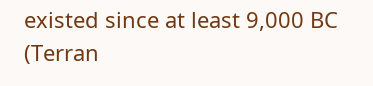existed since at least 9,000 BC (Terran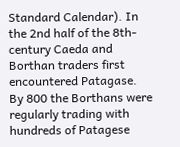Standard Calendar). In the 2nd half of the 8th-century Caeda and Borthan traders first encountered Patagase. By 800 the Borthans were regularly trading with hundreds of Patagese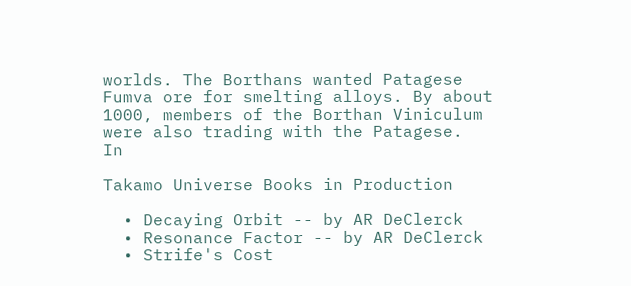worlds. The Borthans wanted Patagese Fumva ore for smelting alloys. By about 1000, members of the Borthan Viniculum were also trading with the Patagese.    In

Takamo Universe Books in Production

  • Decaying Orbit -- by AR DeClerck
  • Resonance Factor -- by AR DeClerck
  • Strife's Cost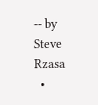-- by Steve Rzasa
  •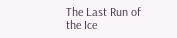The Last Run of the Ice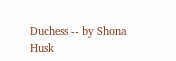Duchess -- by Shona Husk